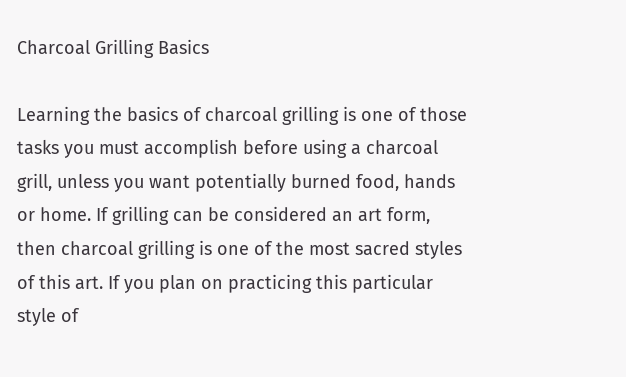Charcoal Grilling Basics

Learning the basics of charcoal grilling is one of those tasks you must accomplish before using a charcoal grill, unless you want potentially burned food, hands or home. If grilling can be considered an art form, then charcoal grilling is one of the most sacred styles of this art. If you plan on practicing this particular style of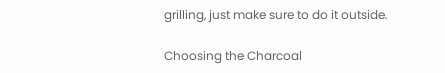grilling, just make sure to do it outside.

Choosing the Charcoal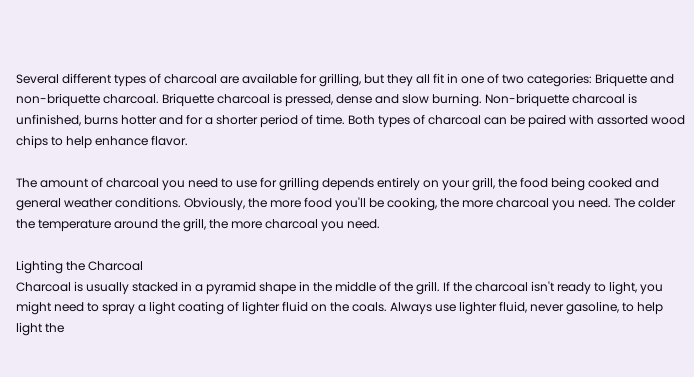Several different types of charcoal are available for grilling, but they all fit in one of two categories: Briquette and non-briquette charcoal. Briquette charcoal is pressed, dense and slow burning. Non-briquette charcoal is unfinished, burns hotter and for a shorter period of time. Both types of charcoal can be paired with assorted wood chips to help enhance flavor.

The amount of charcoal you need to use for grilling depends entirely on your grill, the food being cooked and general weather conditions. Obviously, the more food you'll be cooking, the more charcoal you need. The colder the temperature around the grill, the more charcoal you need.

Lighting the Charcoal
Charcoal is usually stacked in a pyramid shape in the middle of the grill. If the charcoal isn't ready to light, you might need to spray a light coating of lighter fluid on the coals. Always use lighter fluid, never gasoline, to help light the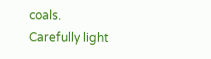coals. Carefully light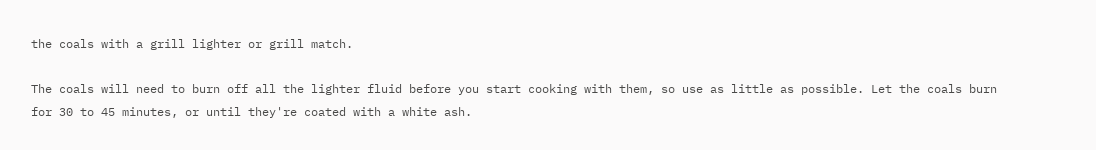the coals with a grill lighter or grill match.

The coals will need to burn off all the lighter fluid before you start cooking with them, so use as little as possible. Let the coals burn for 30 to 45 minutes, or until they're coated with a white ash.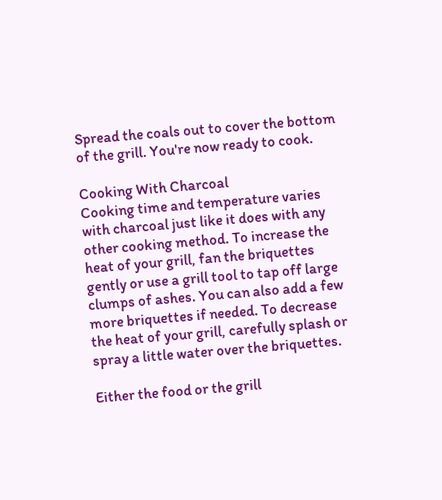Spread the coals out to cover the bottom of the grill. You're now ready to cook.

Cooking With Charcoal
Cooking time and temperature varies with charcoal just like it does with any other cooking method. To increase the heat of your grill, fan the briquettes gently or use a grill tool to tap off large clumps of ashes. You can also add a few more briquettes if needed. To decrease the heat of your grill, carefully splash or spray a little water over the briquettes.

Either the food or the grill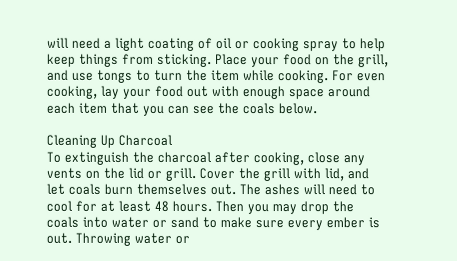will need a light coating of oil or cooking spray to help keep things from sticking. Place your food on the grill, and use tongs to turn the item while cooking. For even cooking, lay your food out with enough space around each item that you can see the coals below.

Cleaning Up Charcoal
To extinguish the charcoal after cooking, close any vents on the lid or grill. Cover the grill with lid, and let coals burn themselves out. The ashes will need to cool for at least 48 hours. Then you may drop the coals into water or sand to make sure every ember is out. Throwing water or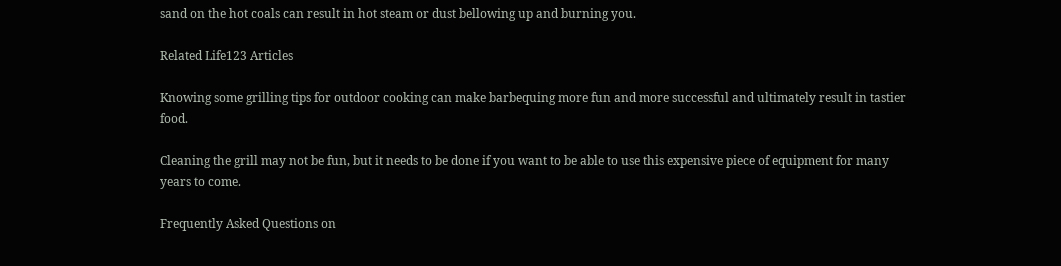sand on the hot coals can result in hot steam or dust bellowing up and burning you.

Related Life123 Articles

Knowing some grilling tips for outdoor cooking can make barbequing more fun and more successful and ultimately result in tastier food.

Cleaning the grill may not be fun, but it needs to be done if you want to be able to use this expensive piece of equipment for many years to come.

Frequently Asked Questions on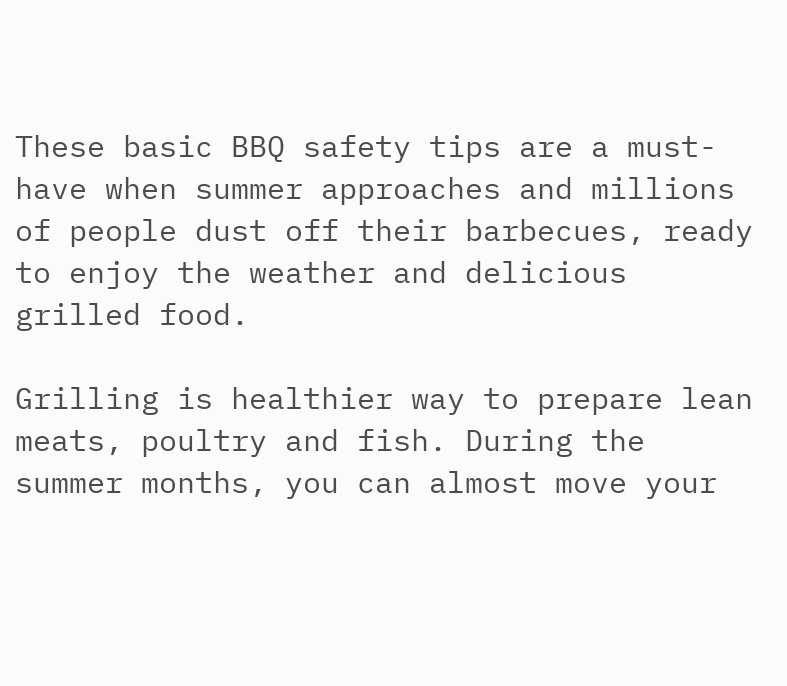These basic BBQ safety tips are a must-have when summer approaches and millions of people dust off their barbecues, ready to enjoy the weather and delicious grilled food.

Grilling is healthier way to prepare lean meats, poultry and fish. During the summer months, you can almost move your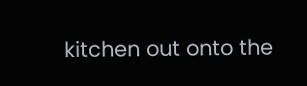kitchen out onto the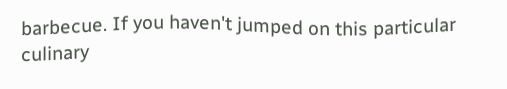barbecue. If you haven't jumped on this particular culinary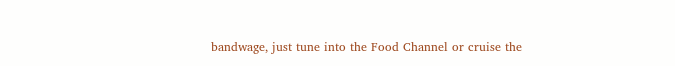bandwage, just tune into the Food Channel or cruise the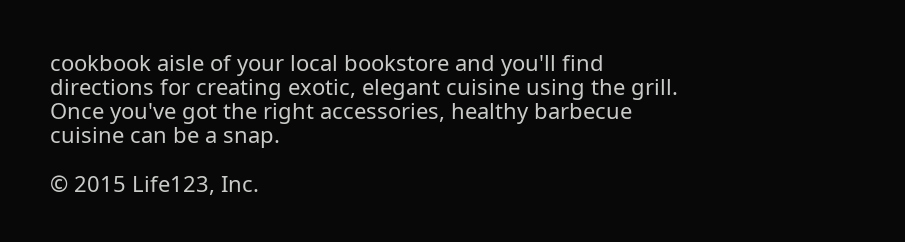cookbook aisle of your local bookstore and you'll find directions for creating exotic, elegant cuisine using the grill. Once you've got the right accessories, healthy barbecue cuisine can be a snap.

© 2015 Life123, Inc.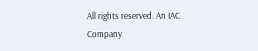All rights reserved. An IAC Company